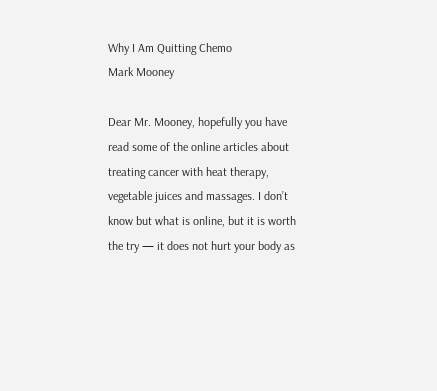Why I Am Quitting Chemo
Mark Mooney

Dear Mr. Mooney, hopefully you have read some of the online articles about treating cancer with heat therapy, vegetable juices and massages. I don’t know but what is online, but it is worth the try — it does not hurt your body as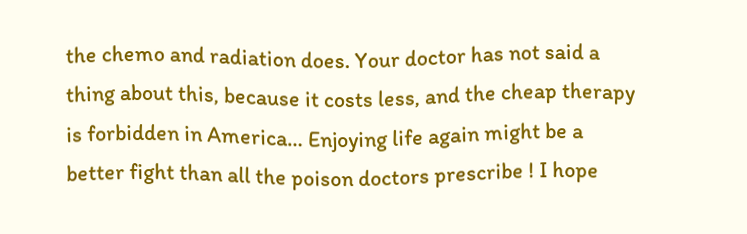the chemo and radiation does. Your doctor has not said a thing about this, because it costs less, and the cheap therapy is forbidden in America… Enjoying life again might be a better fight than all the poison doctors prescribe ! I hope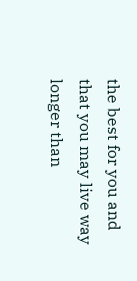the best for you and that you may live way longer than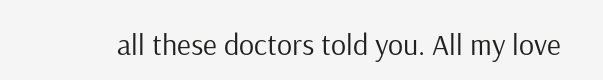all these doctors told you. All my love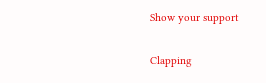Show your support

Clapping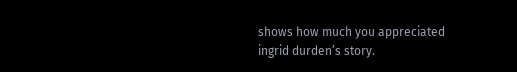shows how much you appreciated ingrid durden’s story.